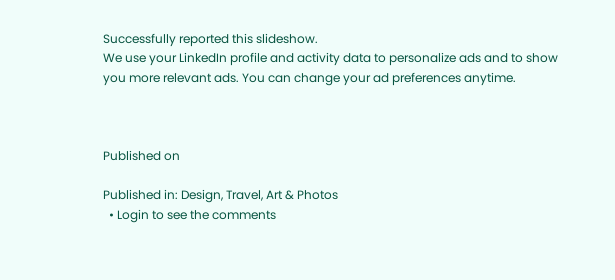Successfully reported this slideshow.
We use your LinkedIn profile and activity data to personalize ads and to show you more relevant ads. You can change your ad preferences anytime.



Published on

Published in: Design, Travel, Art & Photos
  • Login to see the comments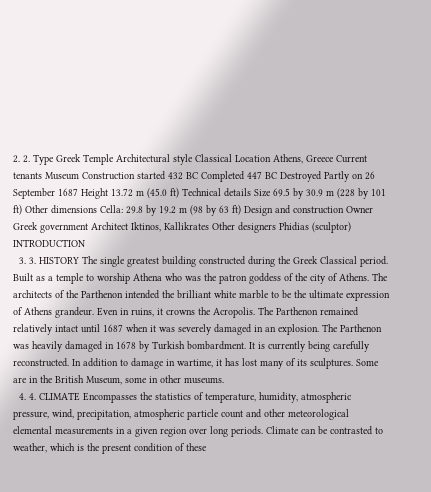2. 2. Type Greek Temple Architectural style Classical Location Athens, Greece Current tenants Museum Construction started 432 BC Completed 447 BC Destroyed Partly on 26 September 1687 Height 13.72 m (45.0 ft) Technical details Size 69.5 by 30.9 m (228 by 101 ft) Other dimensions Cella: 29.8 by 19.2 m (98 by 63 ft) Design and construction Owner Greek government Architect Iktinos, Kallikrates Other designers Phidias (sculptor) INTRODUCTION
  3. 3. HISTORY The single greatest building constructed during the Greek Classical period. Built as a temple to worship Athena who was the patron goddess of the city of Athens. The architects of the Parthenon intended the brilliant white marble to be the ultimate expression of Athens grandeur. Even in ruins, it crowns the Acropolis. The Parthenon remained relatively intact until 1687 when it was severely damaged in an explosion. The Parthenon was heavily damaged in 1678 by Turkish bombardment. It is currently being carefully reconstructed. In addition to damage in wartime, it has lost many of its sculptures. Some are in the British Museum, some in other museums.
  4. 4. CLIMATE Encompasses the statistics of temperature, humidity, atmospheric pressure, wind, precipitation, atmospheric particle count and other meteorological elemental measurements in a given region over long periods. Climate can be contrasted to weather, which is the present condition of these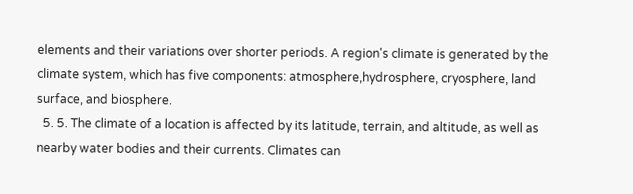elements and their variations over shorter periods. A region's climate is generated by the climate system, which has five components: atmosphere,hydrosphere, cryosphere, land surface, and biosphere.
  5. 5. The climate of a location is affected by its latitude, terrain, and altitude, as well as nearby water bodies and their currents. Climates can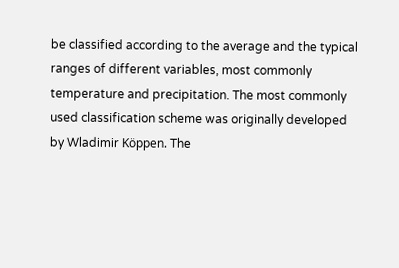be classified according to the average and the typical ranges of different variables, most commonly temperature and precipitation. The most commonly used classification scheme was originally developed by Wladimir Köppen. The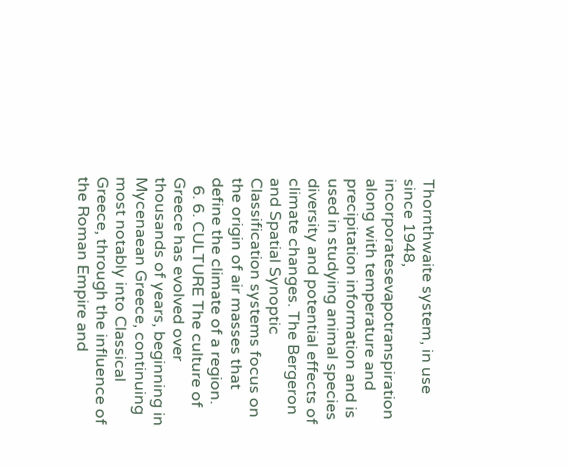Thornthwaite system, in use since 1948, incorporatesevapotranspiration along with temperature and precipitation information and is used in studying animal species diversity and potential effects of climate changes. The Bergeron and Spatial Synoptic Classification systems focus on the origin of air masses that define the climate of a region.
  6. 6. CULTURE The culture of Greece has evolved over thousands of years, beginning in Mycenaean Greece, continuing most notably into Classical Greece, through the influence of the Roman Empire and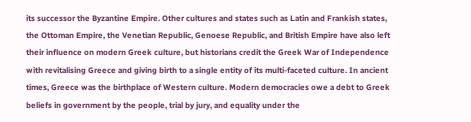its successor the Byzantine Empire. Other cultures and states such as Latin and Frankish states, the Ottoman Empire, the Venetian Republic, Genoese Republic, and British Empire have also left their influence on modern Greek culture, but historians credit the Greek War of Independence with revitalising Greece and giving birth to a single entity of its multi-faceted culture. In ancient times, Greece was the birthplace of Western culture. Modern democracies owe a debt to Greek beliefs in government by the people, trial by jury, and equality under the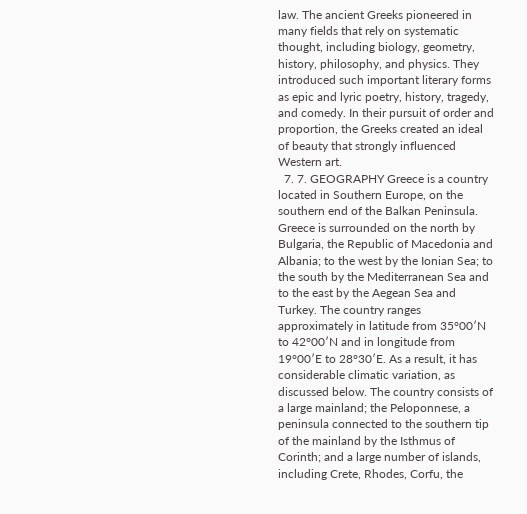law. The ancient Greeks pioneered in many fields that rely on systematic thought, including biology, geometry, history, philosophy, and physics. They introduced such important literary forms as epic and lyric poetry, history, tragedy, and comedy. In their pursuit of order and proportion, the Greeks created an ideal of beauty that strongly influenced Western art.
  7. 7. GEOGRAPHY Greece is a country located in Southern Europe, on the southern end of the Balkan Peninsula. Greece is surrounded on the north by Bulgaria, the Republic of Macedonia and Albania; to the west by the Ionian Sea; to the south by the Mediterranean Sea and to the east by the Aegean Sea and Turkey. The country ranges approximately in latitude from 35°00′N to 42°00′N and in longitude from 19°00′E to 28°30′E. As a result, it has considerable climatic variation, as discussed below. The country consists of a large mainland; the Peloponnese, a peninsula connected to the southern tip of the mainland by the Isthmus of Corinth; and a large number of islands, including Crete, Rhodes, Corfu, the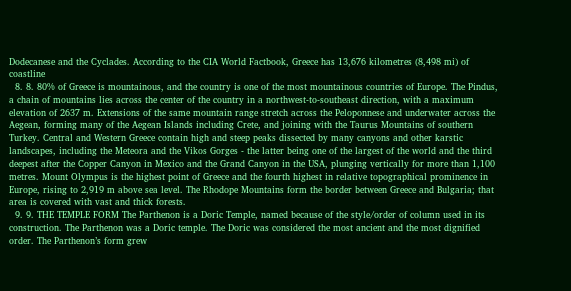Dodecanese and the Cyclades. According to the CIA World Factbook, Greece has 13,676 kilometres (8,498 mi) of coastline
  8. 8. 80% of Greece is mountainous, and the country is one of the most mountainous countries of Europe. The Pindus, a chain of mountains lies across the center of the country in a northwest-to-southeast direction, with a maximum elevation of 2637 m. Extensions of the same mountain range stretch across the Peloponnese and underwater across the Aegean, forming many of the Aegean Islands including Crete, and joining with the Taurus Mountains of southern Turkey. Central and Western Greece contain high and steep peaks dissected by many canyons and other karstic landscapes, including the Meteora and the Vikos Gorges - the latter being one of the largest of the world and the third deepest after the Copper Canyon in Mexico and the Grand Canyon in the USA, plunging vertically for more than 1,100 metres. Mount Olympus is the highest point of Greece and the fourth highest in relative topographical prominence in Europe, rising to 2,919 m above sea level. The Rhodope Mountains form the border between Greece and Bulgaria; that area is covered with vast and thick forests.
  9. 9. THE TEMPLE FORM The Parthenon is a Doric Temple, named because of the style/order of column used in its construction. The Parthenon was a Doric temple. The Doric was considered the most ancient and the most dignified order. The Parthenon’s form grew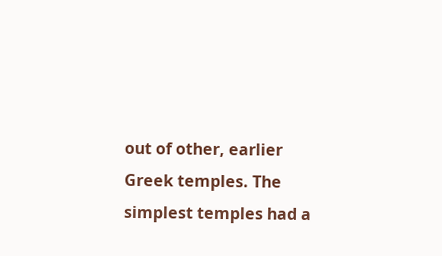out of other, earlier Greek temples. The simplest temples had a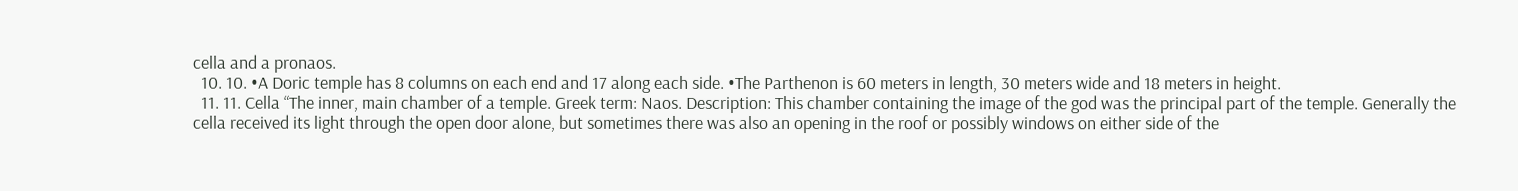cella and a pronaos.
  10. 10. •A Doric temple has 8 columns on each end and 17 along each side. •The Parthenon is 60 meters in length, 30 meters wide and 18 meters in height.
  11. 11. Cella “The inner, main chamber of a temple. Greek term: Naos. Description: This chamber containing the image of the god was the principal part of the temple. Generally the cella received its light through the open door alone, but sometimes there was also an opening in the roof or possibly windows on either side of the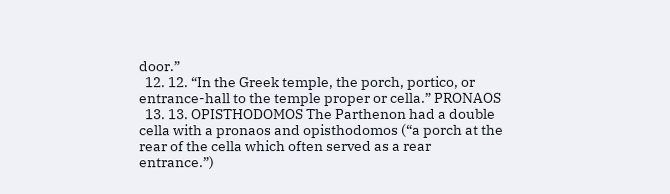door.”
  12. 12. “In the Greek temple, the porch, portico, or entrance-hall to the temple proper or cella.” PRONAOS
  13. 13. OPISTHODOMOS The Parthenon had a double cella with a pronaos and opisthodomos (“a porch at the rear of the cella which often served as a rear entrance.”)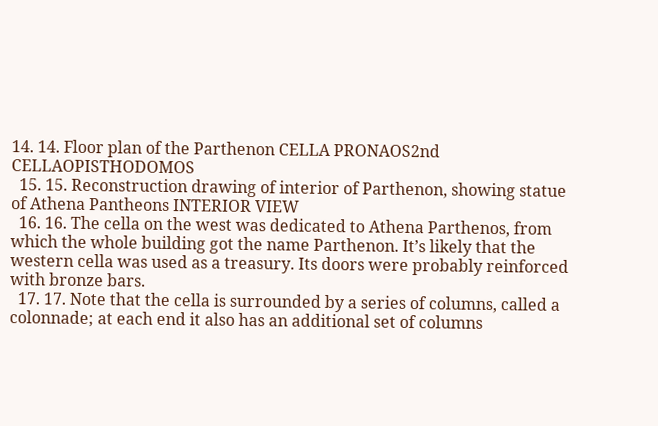14. 14. Floor plan of the Parthenon CELLA PRONAOS2nd CELLAOPISTHODOMOS
  15. 15. Reconstruction drawing of interior of Parthenon, showing statue of Athena Pantheons INTERIOR VIEW
  16. 16. The cella on the west was dedicated to Athena Parthenos, from which the whole building got the name Parthenon. It’s likely that the western cella was used as a treasury. Its doors were probably reinforced with bronze bars.
  17. 17. Note that the cella is surrounded by a series of columns, called a colonnade; at each end it also has an additional set of columns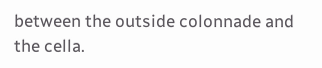between the outside colonnade and the cella.